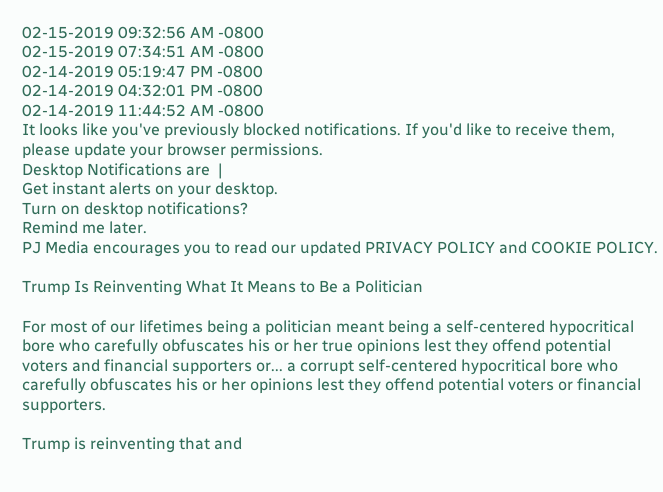02-15-2019 09:32:56 AM -0800
02-15-2019 07:34:51 AM -0800
02-14-2019 05:19:47 PM -0800
02-14-2019 04:32:01 PM -0800
02-14-2019 11:44:52 AM -0800
It looks like you've previously blocked notifications. If you'd like to receive them, please update your browser permissions.
Desktop Notifications are  |
Get instant alerts on your desktop.
Turn on desktop notifications?
Remind me later.
PJ Media encourages you to read our updated PRIVACY POLICY and COOKIE POLICY.

Trump Is Reinventing What It Means to Be a Politician

For most of our lifetimes being a politician meant being a self-centered hypocritical bore who carefully obfuscates his or her true opinions lest they offend potential voters and financial supporters or... a corrupt self-centered hypocritical bore who carefully obfuscates his or her opinions lest they offend potential voters or financial supporters.

Trump is reinventing that and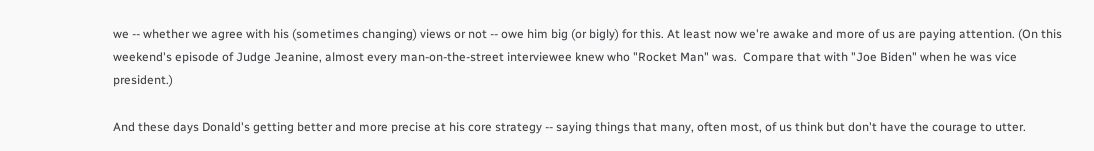we -- whether we agree with his (sometimes changing) views or not -- owe him big (or bigly) for this. At least now we're awake and more of us are paying attention. (On this weekend's episode of Judge Jeanine, almost every man-on-the-street interviewee knew who "Rocket Man" was.  Compare that with "Joe Biden" when he was vice president.)

And these days Donald's getting better and more precise at his core strategy -- saying things that many, often most, of us think but don't have the courage to utter.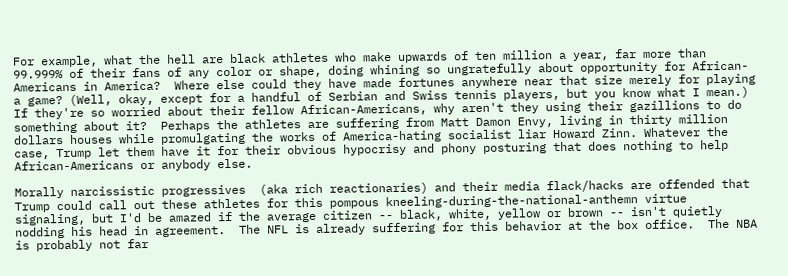For example, what the hell are black athletes who make upwards of ten million a year, far more than 99.999% of their fans of any color or shape, doing whining so ungratefully about opportunity for African-Americans in America?  Where else could they have made fortunes anywhere near that size merely for playing a game? (Well, okay, except for a handful of Serbian and Swiss tennis players, but you know what I mean.)  If they're so worried about their fellow African-Americans, why aren't they using their gazillions to do something about it?  Perhaps the athletes are suffering from Matt Damon Envy, living in thirty million dollars houses while promulgating the works of America-hating socialist liar Howard Zinn. Whatever the case, Trump let them have it for their obvious hypocrisy and phony posturing that does nothing to help African-Americans or anybody else.

Morally narcissistic progressives  (aka rich reactionaries) and their media flack/hacks are offended that Trump could call out these athletes for this pompous kneeling-during-the-national-anthemn virtue signaling, but I'd be amazed if the average citizen -- black, white, yellow or brown -- isn't quietly nodding his head in agreement.  The NFL is already suffering for this behavior at the box office.  The NBA is probably not far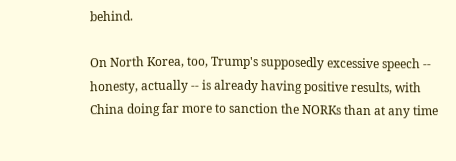behind.

On North Korea, too, Trump's supposedly excessive speech -- honesty, actually -- is already having positive results, with China doing far more to sanction the NORKs than at any time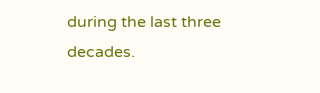during the last three decades.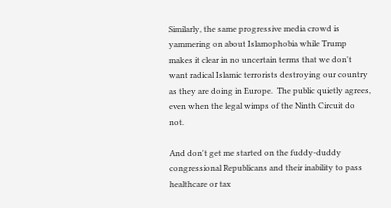Similarly, the same progressive media crowd is yammering on about Islamophobia while Trump makes it clear in no uncertain terms that we don't want radical Islamic terrorists destroying our country as they are doing in Europe.  The public quietly agrees, even when the legal wimps of the Ninth Circuit do not.

And don't get me started on the fuddy-duddy congressional Republicans and their inability to pass healthcare or tax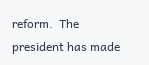reform.  The president has made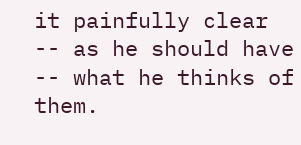it painfully clear -- as he should have -- what he thinks of them.